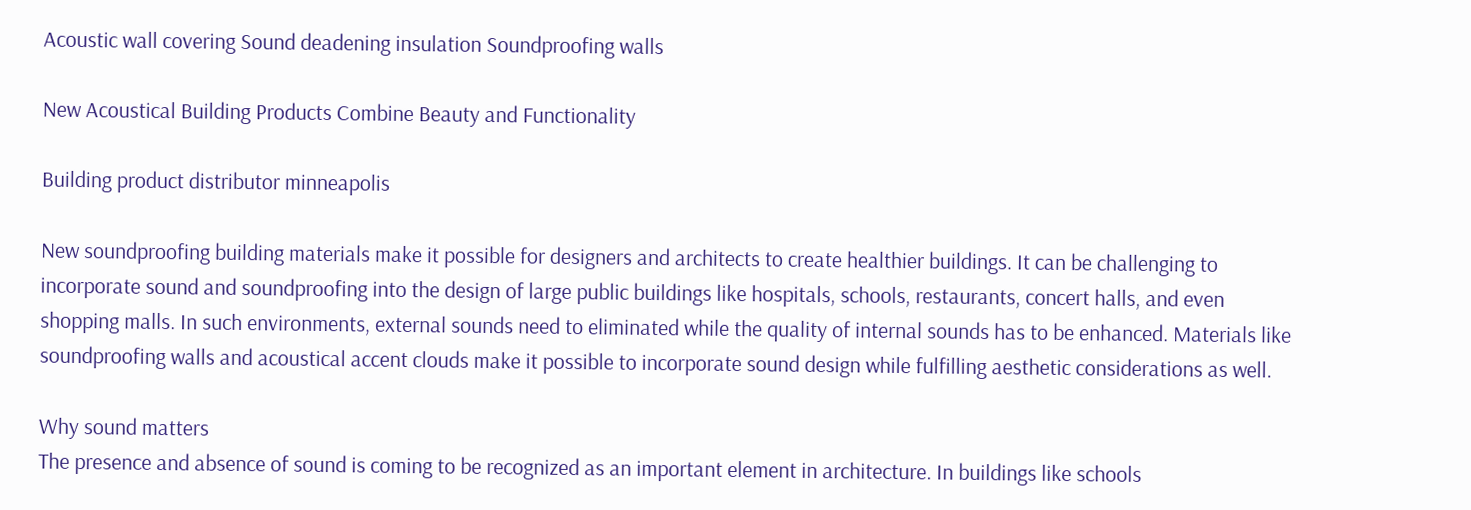Acoustic wall covering Sound deadening insulation Soundproofing walls

New Acoustical Building Products Combine Beauty and Functionality

Building product distributor minneapolis

New soundproofing building materials make it possible for designers and architects to create healthier buildings. It can be challenging to incorporate sound and soundproofing into the design of large public buildings like hospitals, schools, restaurants, concert halls, and even shopping malls. In such environments, external sounds need to eliminated while the quality of internal sounds has to be enhanced. Materials like soundproofing walls and acoustical accent clouds make it possible to incorporate sound design while fulfilling aesthetic considerations as well.

Why sound matters
The presence and absence of sound is coming to be recognized as an important element in architecture. In buildings like schools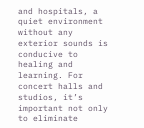and hospitals, a quiet environment without any exterior sounds is conducive to healing and learning. For concert halls and studios, it’s important not only to eliminate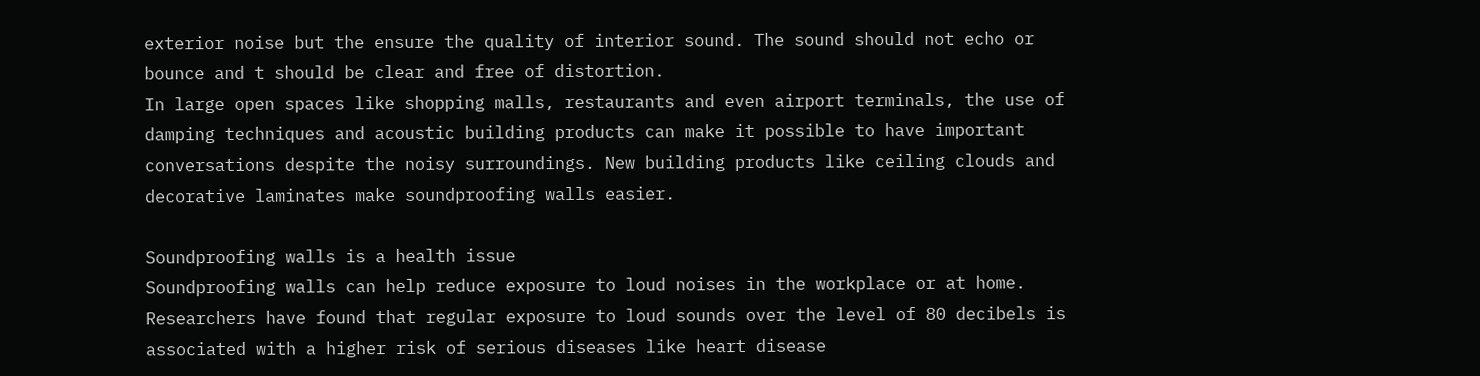exterior noise but the ensure the quality of interior sound. The sound should not echo or bounce and t should be clear and free of distortion.
In large open spaces like shopping malls, restaurants and even airport terminals, the use of damping techniques and acoustic building products can make it possible to have important conversations despite the noisy surroundings. New building products like ceiling clouds and decorative laminates make soundproofing walls easier.

Soundproofing walls is a health issue
Soundproofing walls can help reduce exposure to loud noises in the workplace or at home. Researchers have found that regular exposure to loud sounds over the level of 80 decibels is associated with a higher risk of serious diseases like heart disease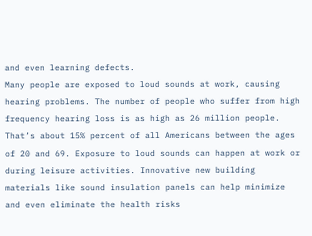and even learning defects.
Many people are exposed to loud sounds at work, causing hearing problems. The number of people who suffer from high frequency hearing loss is as high as 26 million people. That’s about 15% percent of all Americans between the ages of 20 and 69. Exposure to loud sounds can happen at work or during leisure activities. Innovative new building materials like sound insulation panels can help minimize and even eliminate the health risks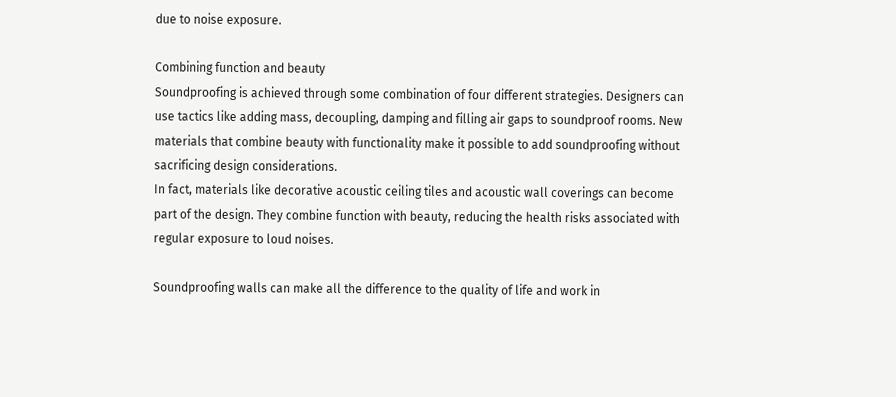due to noise exposure.

Combining function and beauty
Soundproofing is achieved through some combination of four different strategies. Designers can use tactics like adding mass, decoupling, damping and filling air gaps to soundproof rooms. New materials that combine beauty with functionality make it possible to add soundproofing without sacrificing design considerations.
In fact, materials like decorative acoustic ceiling tiles and acoustic wall coverings can become part of the design. They combine function with beauty, reducing the health risks associated with regular exposure to loud noises.

Soundproofing walls can make all the difference to the quality of life and work in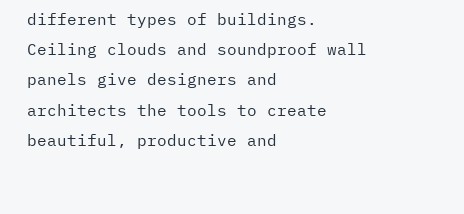different types of buildings. Ceiling clouds and soundproof wall panels give designers and architects the tools to create beautiful, productive and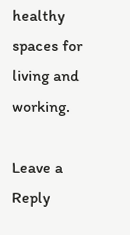healthy spaces for living and working.

Leave a Reply